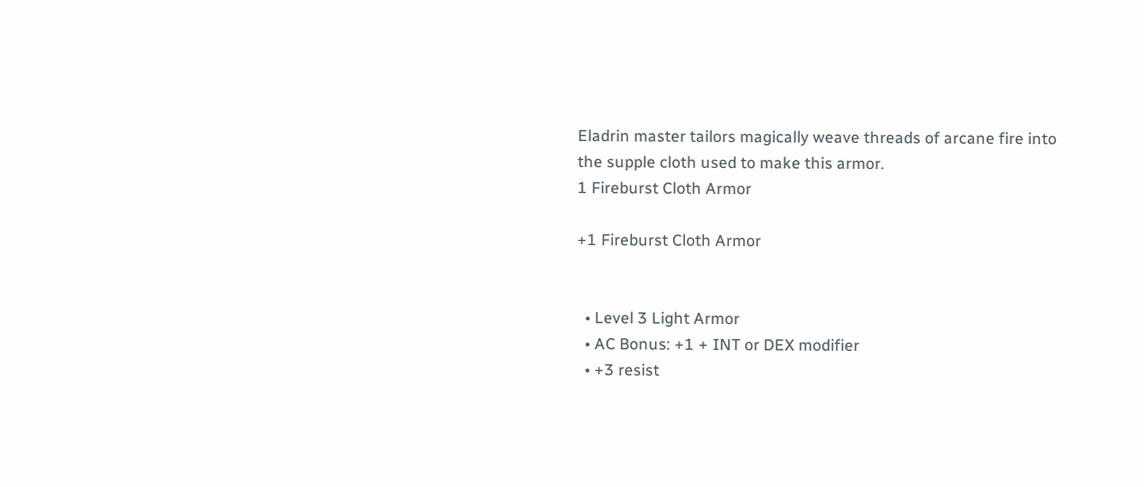Eladrin master tailors magically weave threads of arcane fire into the supple cloth used to make this armor.
1 Fireburst Cloth Armor

+1 Fireburst Cloth Armor


  • Level 3 Light Armor
  • AC Bonus: +1 + INT or DEX modifier
  • +3 resist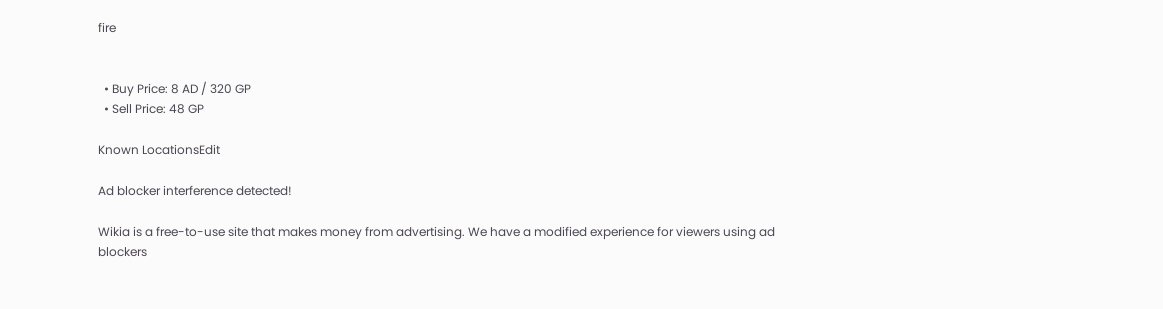fire


  • Buy Price: 8 AD / 320 GP
  • Sell Price: 48 GP

Known LocationsEdit

Ad blocker interference detected!

Wikia is a free-to-use site that makes money from advertising. We have a modified experience for viewers using ad blockers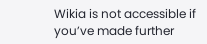Wikia is not accessible if you’ve made further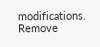modifications. Remove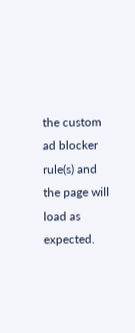the custom ad blocker rule(s) and the page will load as expected.